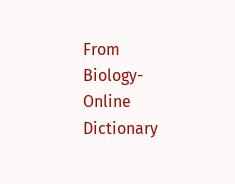From Biology-Online Dictionary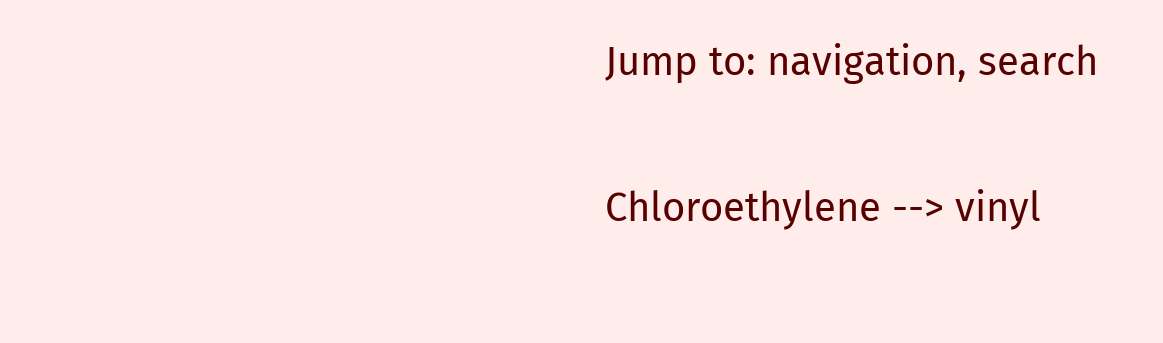Jump to: navigation, search

Chloroethylene --> vinyl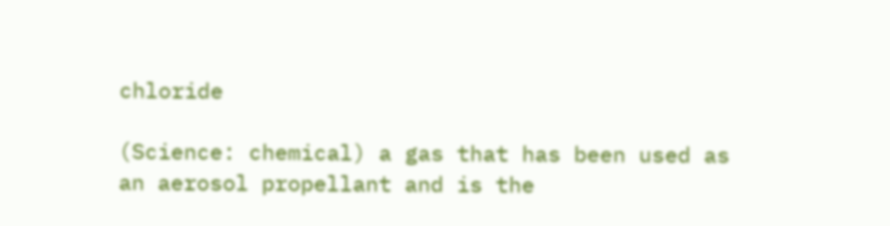chloride

(Science: chemical) a gas that has been used as an aerosol propellant and is the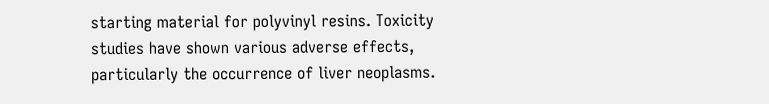starting material for polyvinyl resins. Toxicity studies have shown various adverse effects, particularly the occurrence of liver neoplasms.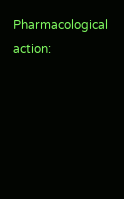Pharmacological action: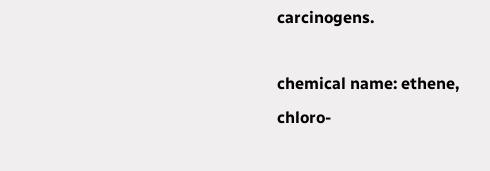carcinogens.

chemical name: ethene, chloro-